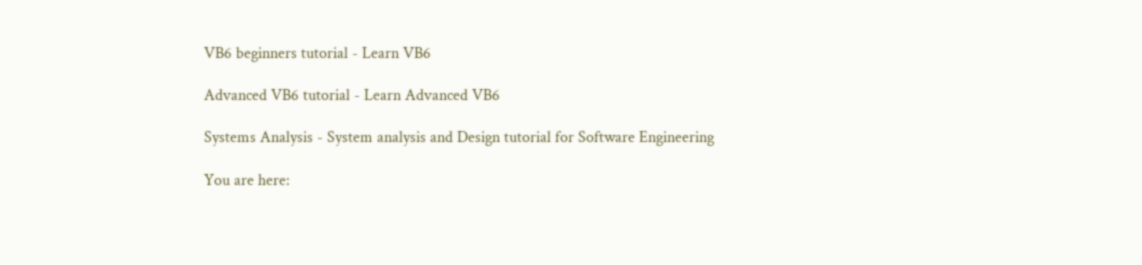VB6 beginners tutorial - Learn VB6

Advanced VB6 tutorial - Learn Advanced VB6

Systems Analysis - System analysis and Design tutorial for Software Engineering

You are here: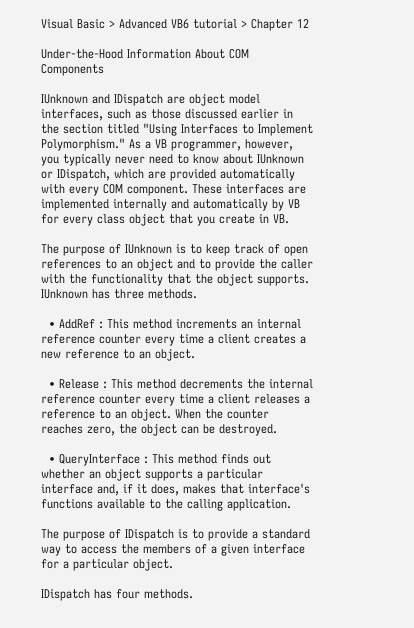Visual Basic > Advanced VB6 tutorial > Chapter 12

Under-the-Hood Information About COM Components

IUnknown and IDispatch are object model interfaces, such as those discussed earlier in the section titled "Using Interfaces to Implement Polymorphism." As a VB programmer, however, you typically never need to know about IUnknown or IDispatch, which are provided automatically with every COM component. These interfaces are implemented internally and automatically by VB for every class object that you create in VB.

The purpose of IUnknown is to keep track of open references to an object and to provide the caller with the functionality that the object supports. IUnknown has three methods.

  • AddRef : This method increments an internal reference counter every time a client creates a new reference to an object.

  • Release : This method decrements the internal reference counter every time a client releases a reference to an object. When the counter reaches zero, the object can be destroyed.

  • QueryInterface : This method finds out whether an object supports a particular interface and, if it does, makes that interface's functions available to the calling application.

The purpose of IDispatch is to provide a standard way to access the members of a given interface for a particular object.

IDispatch has four methods.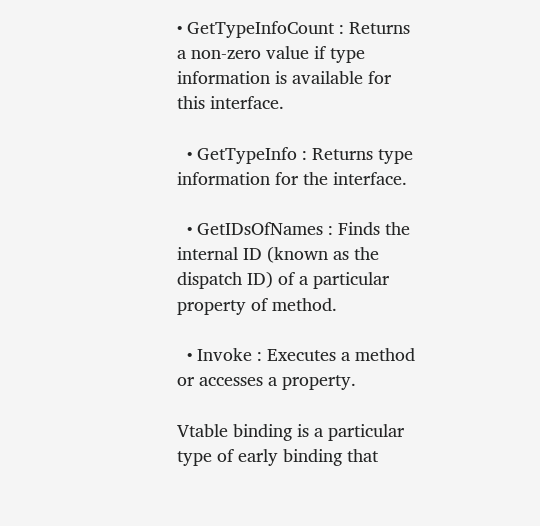• GetTypeInfoCount : Returns a non-zero value if type information is available for this interface.

  • GetTypeInfo : Returns type information for the interface.

  • GetIDsOfNames : Finds the internal ID (known as the dispatch ID) of a particular property of method.

  • Invoke : Executes a method or accesses a property.

Vtable binding is a particular type of early binding that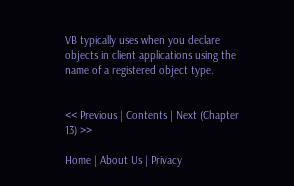VB typically uses when you declare objects in client applications using the name of a registered object type.


<< Previous | Contents | Next (Chapter 13) >>

Home | About Us | Privacy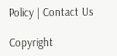Policy | Contact Us

Copyright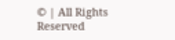© | All Rights Reserved